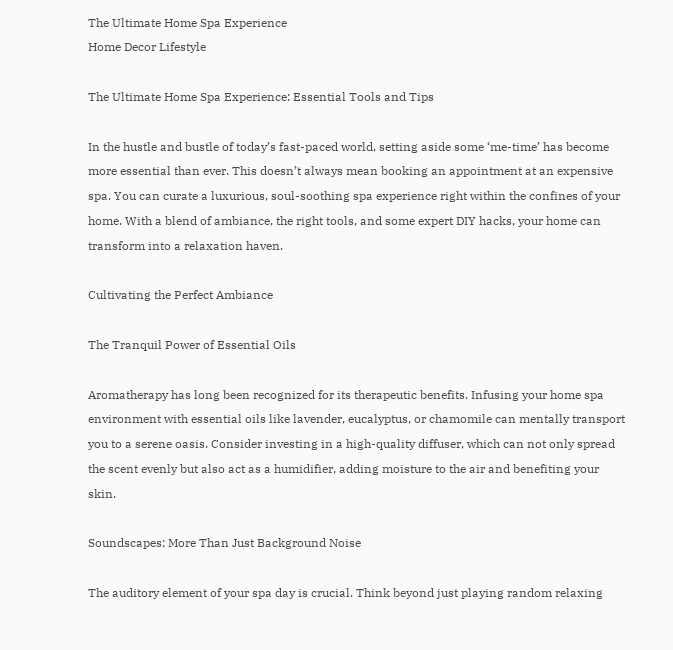The Ultimate Home Spa Experience
Home Decor Lifestyle

The Ultimate Home Spa Experience: Essential Tools and Tips

In the hustle and bustle of today’s fast-paced world, setting aside some ‘me-time’ has become more essential than ever. This doesn’t always mean booking an appointment at an expensive spa. You can curate a luxurious, soul-soothing spa experience right within the confines of your home. With a blend of ambiance, the right tools, and some expert DIY hacks, your home can transform into a relaxation haven.

Cultivating the Perfect Ambiance

The Tranquil Power of Essential Oils

Aromatherapy has long been recognized for its therapeutic benefits. Infusing your home spa environment with essential oils like lavender, eucalyptus, or chamomile can mentally transport you to a serene oasis. Consider investing in a high-quality diffuser, which can not only spread the scent evenly but also act as a humidifier, adding moisture to the air and benefiting your skin.

Soundscapes: More Than Just Background Noise

The auditory element of your spa day is crucial. Think beyond just playing random relaxing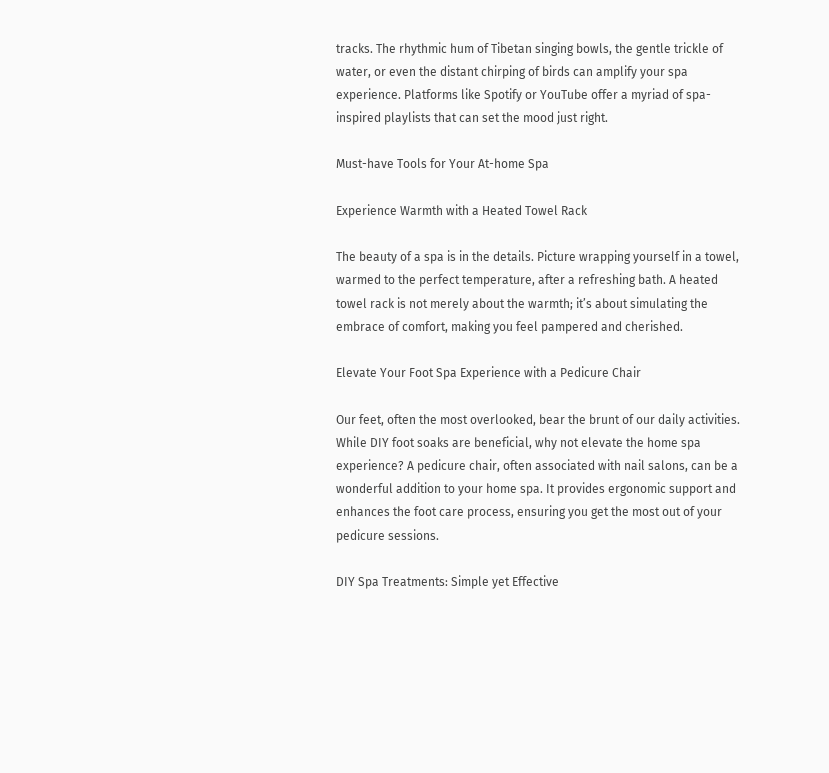tracks. The rhythmic hum of Tibetan singing bowls, the gentle trickle of water, or even the distant chirping of birds can amplify your spa experience. Platforms like Spotify or YouTube offer a myriad of spa-inspired playlists that can set the mood just right.

Must-have Tools for Your At-home Spa

Experience Warmth with a Heated Towel Rack

The beauty of a spa is in the details. Picture wrapping yourself in a towel, warmed to the perfect temperature, after a refreshing bath. A heated towel rack is not merely about the warmth; it’s about simulating the embrace of comfort, making you feel pampered and cherished.

Elevate Your Foot Spa Experience with a Pedicure Chair

Our feet, often the most overlooked, bear the brunt of our daily activities. While DIY foot soaks are beneficial, why not elevate the home spa experience? A pedicure chair, often associated with nail salons, can be a wonderful addition to your home spa. It provides ergonomic support and enhances the foot care process, ensuring you get the most out of your pedicure sessions.

DIY Spa Treatments: Simple yet Effective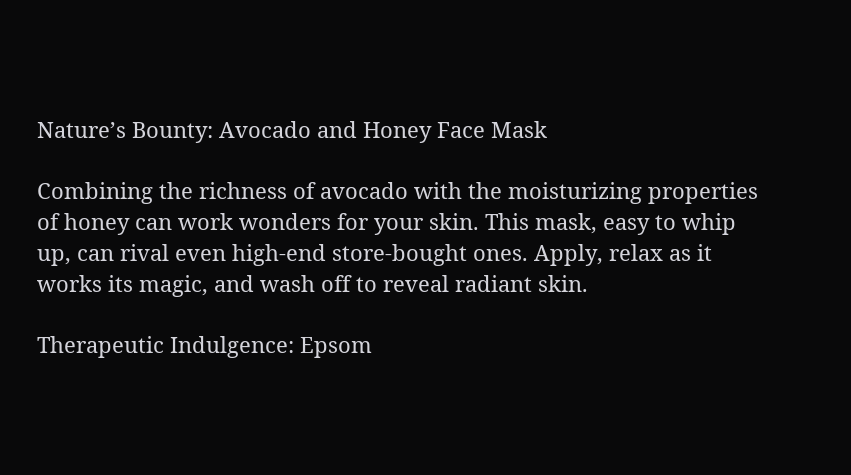Nature’s Bounty: Avocado and Honey Face Mask

Combining the richness of avocado with the moisturizing properties of honey can work wonders for your skin. This mask, easy to whip up, can rival even high-end store-bought ones. Apply, relax as it works its magic, and wash off to reveal radiant skin.

Therapeutic Indulgence: Epsom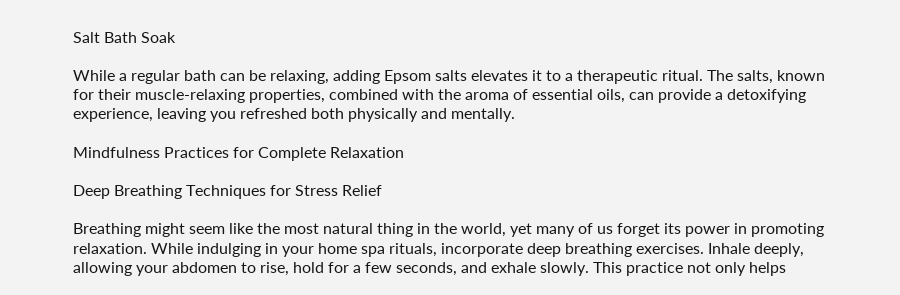Salt Bath Soak

While a regular bath can be relaxing, adding Epsom salts elevates it to a therapeutic ritual. The salts, known for their muscle-relaxing properties, combined with the aroma of essential oils, can provide a detoxifying experience, leaving you refreshed both physically and mentally.

Mindfulness Practices for Complete Relaxation

Deep Breathing Techniques for Stress Relief

Breathing might seem like the most natural thing in the world, yet many of us forget its power in promoting relaxation. While indulging in your home spa rituals, incorporate deep breathing exercises. Inhale deeply, allowing your abdomen to rise, hold for a few seconds, and exhale slowly. This practice not only helps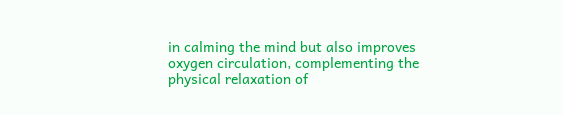in calming the mind but also improves oxygen circulation, complementing the physical relaxation of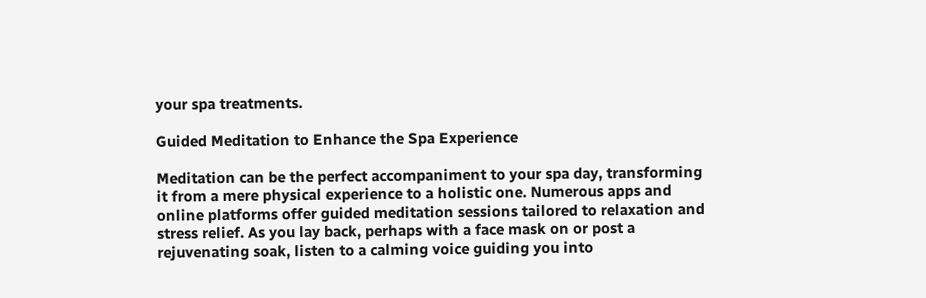your spa treatments.

Guided Meditation to Enhance the Spa Experience

Meditation can be the perfect accompaniment to your spa day, transforming it from a mere physical experience to a holistic one. Numerous apps and online platforms offer guided meditation sessions tailored to relaxation and stress relief. As you lay back, perhaps with a face mask on or post a rejuvenating soak, listen to a calming voice guiding you into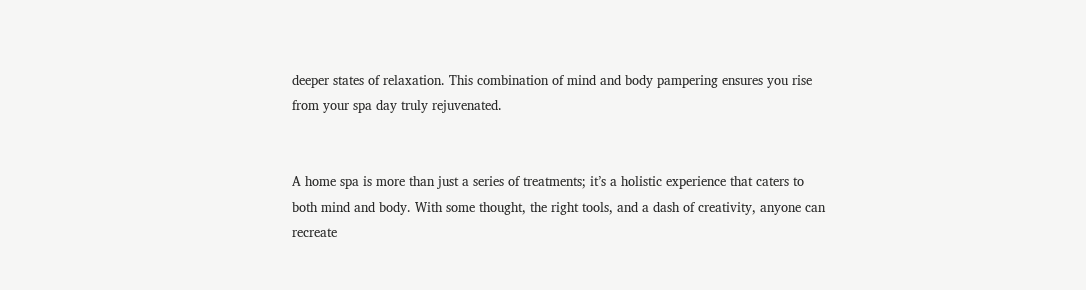deeper states of relaxation. This combination of mind and body pampering ensures you rise from your spa day truly rejuvenated.


A home spa is more than just a series of treatments; it’s a holistic experience that caters to both mind and body. With some thought, the right tools, and a dash of creativity, anyone can recreate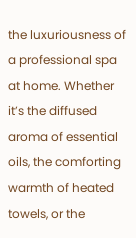the luxuriousness of a professional spa at home. Whether it’s the diffused aroma of essential oils, the comforting warmth of heated towels, or the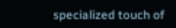specialized touch of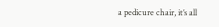a pedicure chair, it’s all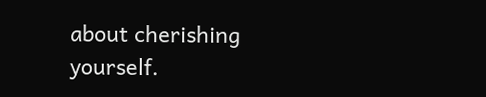about cherishing yourself.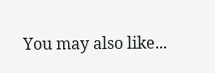You may also like...